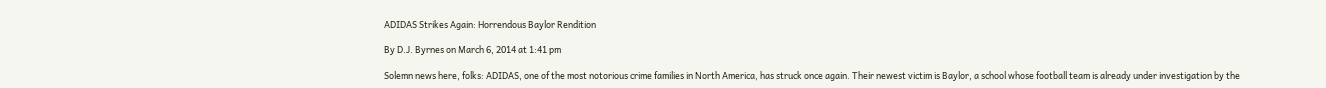ADIDAS Strikes Again: Horrendous Baylor Rendition

By D.J. Byrnes on March 6, 2014 at 1:41 pm

Solemn news here, folks: ADIDAS, one of the most notorious crime families in North America, has struck once again. Their newest victim is Baylor, a school whose football team is already under investigation by the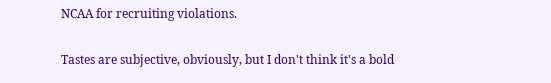NCAA for recruiting violations.

Tastes are subjective, obviously, but I don't think it's a bold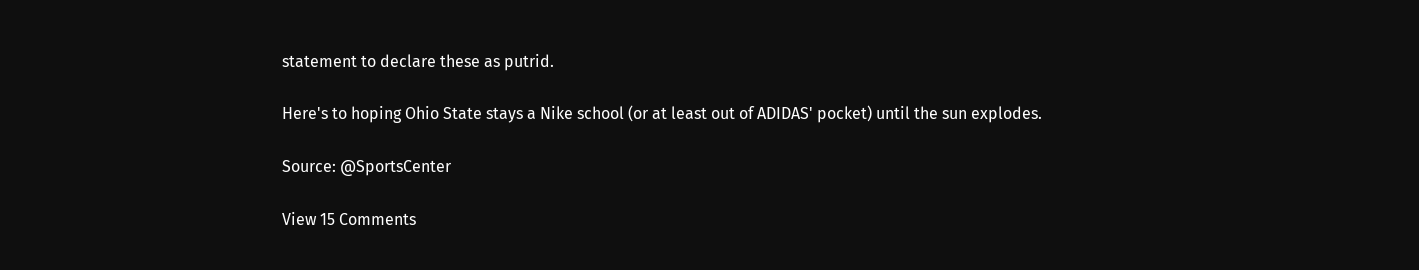statement to declare these as putrid.

Here's to hoping Ohio State stays a Nike school (or at least out of ADIDAS' pocket) until the sun explodes.

Source: @SportsCenter

View 15 Comments